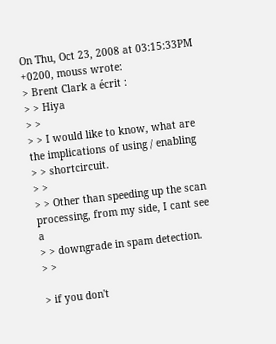On Thu, Oct 23, 2008 at 03:15:33PM +0200, mouss wrote:
> Brent Clark a écrit :
> > Hiya
> >
> > I would like to know, what are the implications of using / enabling
> > shortcircuit.
> >
> > Other than speeding up the scan processing, from my side, I cant see a
> > downgrade in spam detection.
> >

> if you don't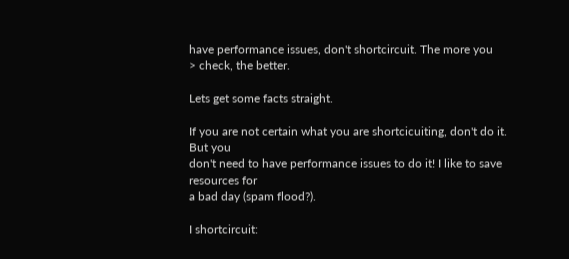have performance issues, don't shortcircuit. The more you
> check, the better.

Lets get some facts straight.

If you are not certain what you are shortcicuiting, don't do it. But you
don't need to have performance issues to do it! I like to save resources for
a bad day (spam flood?).

I shortcircuit: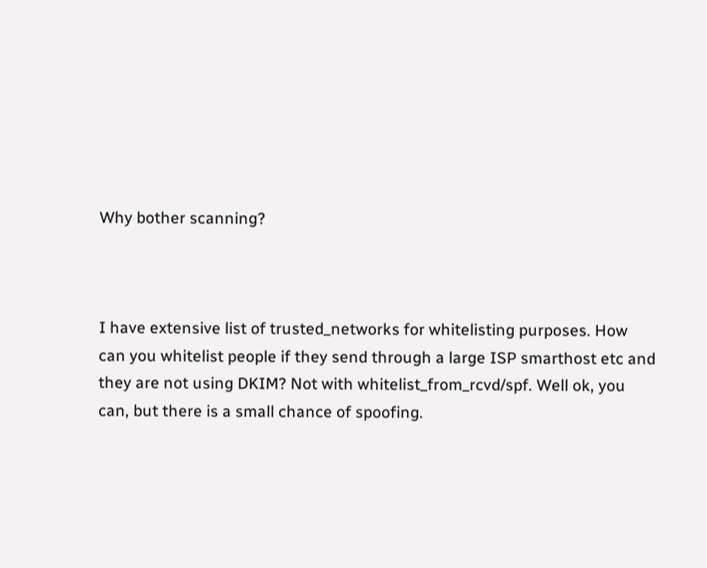Why bother scanning?



I have extensive list of trusted_networks for whitelisting purposes. How
can you whitelist people if they send through a large ISP smarthost etc and
they are not using DKIM? Not with whitelist_from_rcvd/spf. Well ok, you
can, but there is a small chance of spoofing.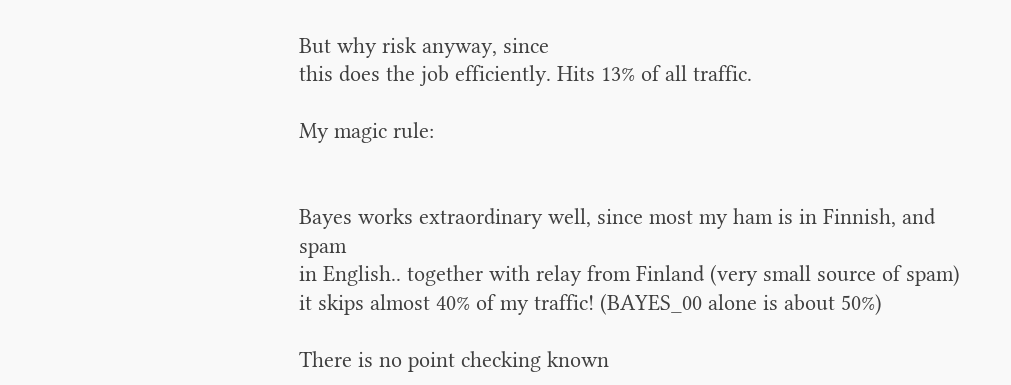But why risk anyway, since
this does the job efficiently. Hits 13% of all traffic.

My magic rule:


Bayes works extraordinary well, since most my ham is in Finnish, and spam
in English.. together with relay from Finland (very small source of spam)
it skips almost 40% of my traffic! (BAYES_00 alone is about 50%)

There is no point checking known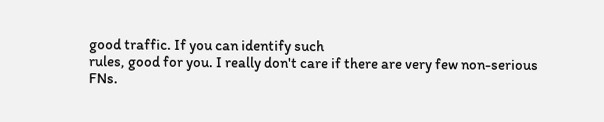good traffic. If you can identify such
rules, good for you. I really don't care if there are very few non-serious
FNs.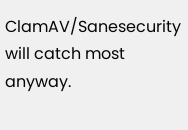ClamAV/Sanesecurity will catch most anyway.